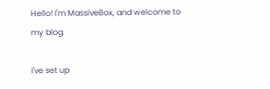Hello! I'm MassiveBox, and welcome to my blog.

I've set up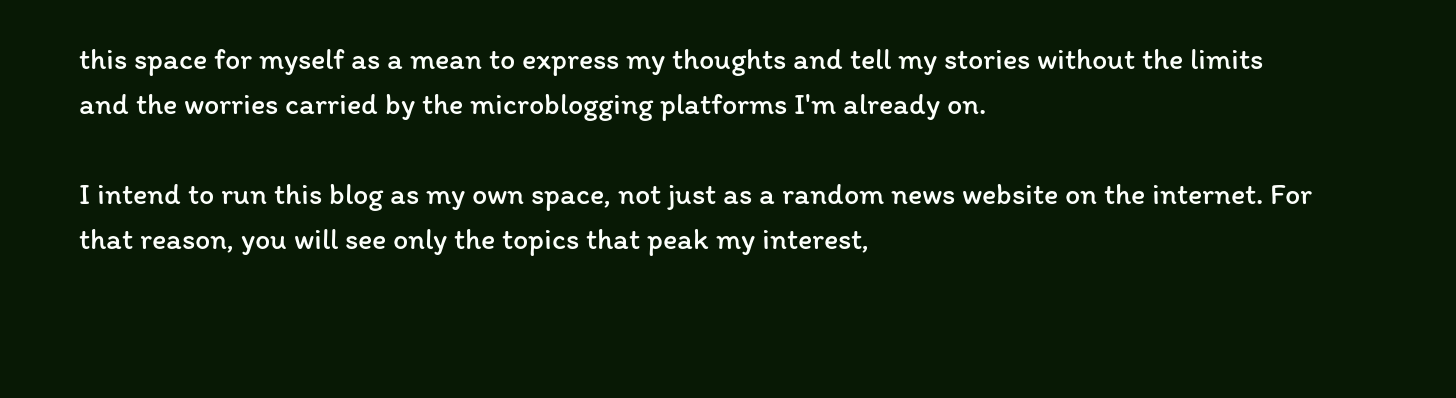this space for myself as a mean to express my thoughts and tell my stories without the limits and the worries carried by the microblogging platforms I'm already on.

I intend to run this blog as my own space, not just as a random news website on the internet. For that reason, you will see only the topics that peak my interest,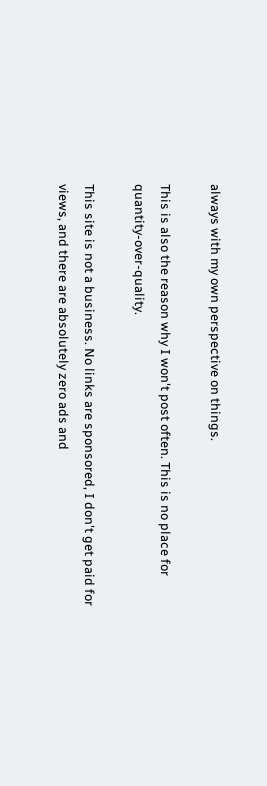always with my own perspective on things.

This is also the reason why I won't post often. This is no place for quantity-over-quality.

This site is not a business. No links are sponsored, I don't get paid for views, and there are absolutely zero ads and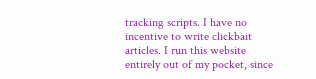tracking scripts. I have no incentive to write clickbait articles. I run this website entirely out of my pocket, since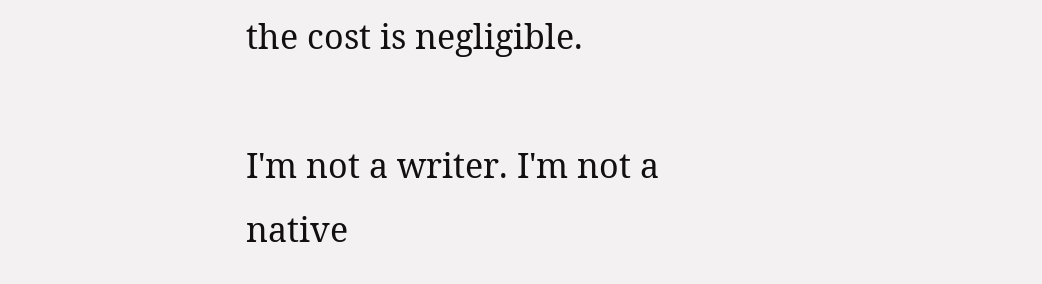the cost is negligible.

I'm not a writer. I'm not a native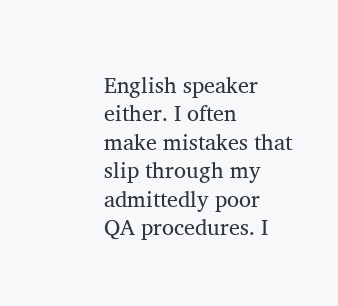English speaker either. I often make mistakes that slip through my admittedly poor QA procedures. I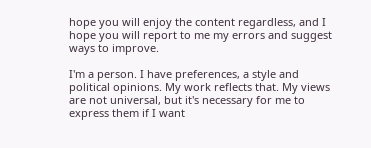hope you will enjoy the content regardless, and I hope you will report to me my errors and suggest ways to improve.

I'm a person. I have preferences, a style and political opinions. My work reflects that. My views are not universal, but it's necessary for me to express them if I want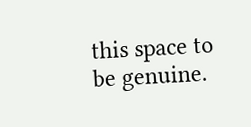this space to be genuine.